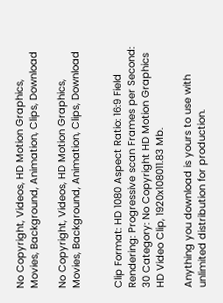No Copyright, Videos, HD Motion Graphics, Movies, Background, Animation, Clips, Download

No Copyright, Videos, HD Motion Graphics, Movies, Background, Animation, Clips, Download


Clip Format: HD 1080 Aspect Ratio: 16:9 Field Rendering: Progressive scan Frames per Second: 30 Category: No Copyright HD Motion Graphics
HD Video Clip, 1920x108011.83 Mb.

Anything you download is yours to use with unlimited distribution for production.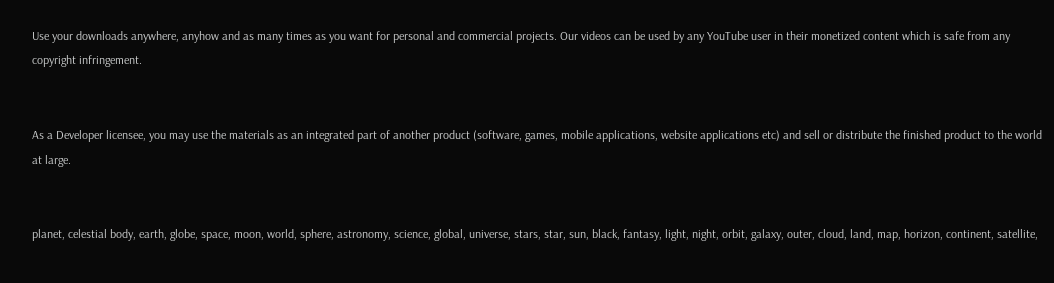Use your downloads anywhere, anyhow and as many times as you want for personal and commercial projects. Our videos can be used by any YouTube user in their monetized content which is safe from any copyright infringement.


As a Developer licensee, you may use the materials as an integrated part of another product (software, games, mobile applications, website applications etc) and sell or distribute the finished product to the world at large.


planet, celestial body, earth, globe, space, moon, world, sphere, astronomy, science, global, universe, stars, star, sun, black, fantasy, light, night, orbit, galaxy, outer, cloud, land, map, horizon, continent, satellite,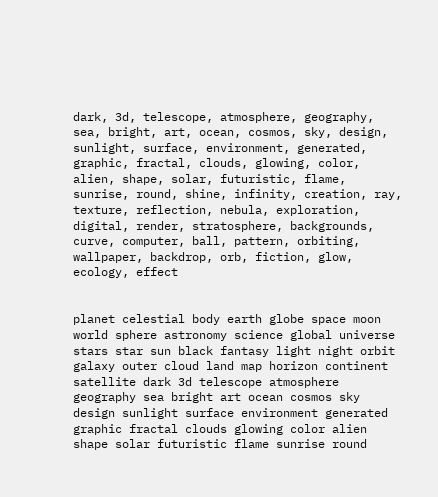dark, 3d, telescope, atmosphere, geography, sea, bright, art, ocean, cosmos, sky, design, sunlight, surface, environment, generated, graphic, fractal, clouds, glowing, color, alien, shape, solar, futuristic, flame, sunrise, round, shine, infinity, creation, ray, texture, reflection, nebula, exploration, digital, render, stratosphere, backgrounds, curve, computer, ball, pattern, orbiting, wallpaper, backdrop, orb, fiction, glow, ecology, effect


planet celestial body earth globe space moon world sphere astronomy science global universe stars star sun black fantasy light night orbit galaxy outer cloud land map horizon continent satellite dark 3d telescope atmosphere geography sea bright art ocean cosmos sky design sunlight surface environment generated graphic fractal clouds glowing color alien shape solar futuristic flame sunrise round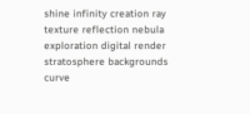shine infinity creation ray texture reflection nebula exploration digital render stratosphere backgrounds curve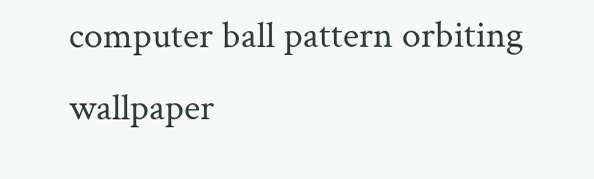computer ball pattern orbiting wallpaper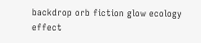backdrop orb fiction glow ecology effect